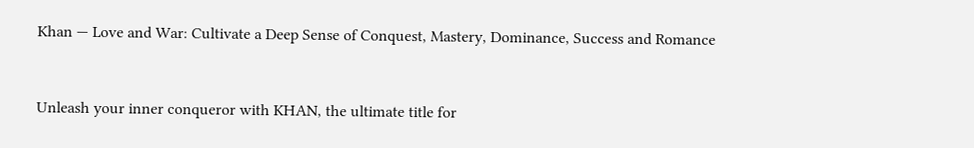Khan — Love and War: Cultivate a Deep Sense of Conquest, Mastery, Dominance, Success and Romance


Unleash your inner conqueror with KHAN, the ultimate title for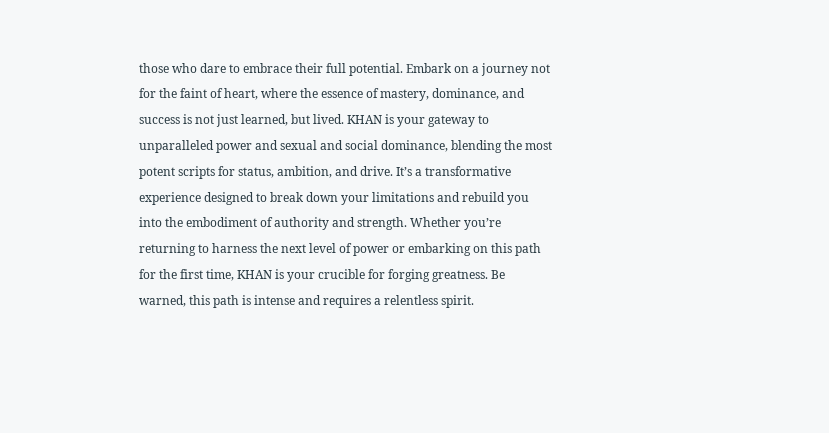those who dare to embrace their full potential. Embark on a journey not for the faint of heart, where the essence of mastery, dominance, and success is not just learned, but lived. KHAN is your gateway to unparalleled power and sexual and social dominance, blending the most potent scripts for status, ambition, and drive. It’s a transformative experience designed to break down your limitations and rebuild you into the embodiment of authority and strength. Whether you’re returning to harness the next level of power or embarking on this path for the first time, KHAN is your crucible for forging greatness. Be warned, this path is intense and requires a relentless spirit.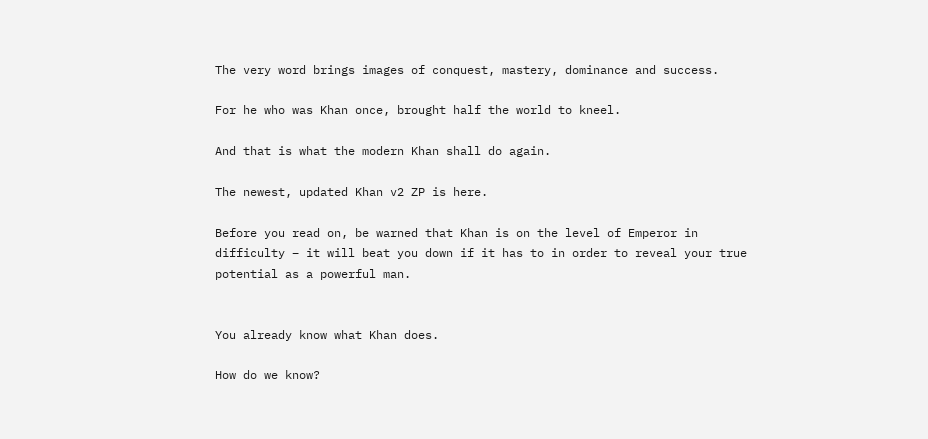The very word brings images of conquest, mastery, dominance and success.

For he who was Khan once, brought half the world to kneel.

And that is what the modern Khan shall do again.

The newest, updated Khan v2 ZP is here.

Before you read on, be warned that Khan is on the level of Emperor in difficulty – it will beat you down if it has to in order to reveal your true potential as a powerful man.


You already know what Khan does.

How do we know?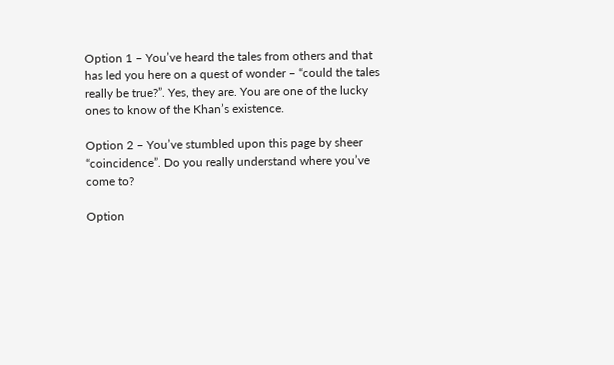Option 1 – You’ve heard the tales from others and that has led you here on a quest of wonder – “could the tales really be true?”. Yes, they are. You are one of the lucky ones to know of the Khan’s existence.

Option 2 – You’ve stumbled upon this page by sheer “coincidence”. Do you really understand where you’ve come to?

Option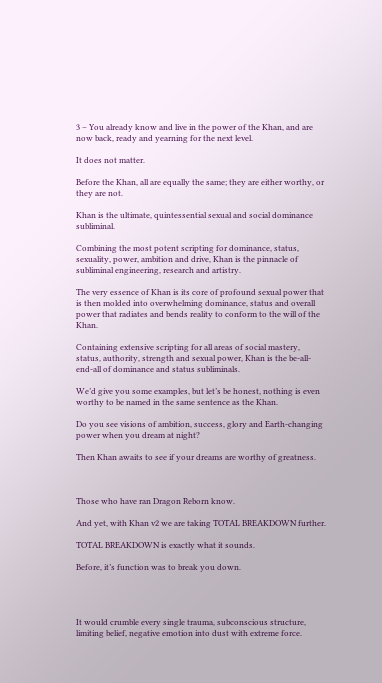3 – You already know and live in the power of the Khan, and are now back, ready and yearning for the next level.

It does not matter.

Before the Khan, all are equally the same; they are either worthy, or they are not.

Khan is the ultimate, quintessential sexual and social dominance subliminal.

Combining the most potent scripting for dominance, status, sexuality, power, ambition and drive, Khan is the pinnacle of subliminal engineering, research and artistry.

The very essence of Khan is its core of profound sexual power that is then molded into overwhelming dominance, status and overall power that radiates and bends reality to conform to the will of the Khan.

Containing extensive scripting for all areas of social mastery, status, authority, strength and sexual power, Khan is the be-all-end-all of dominance and status subliminals.

We’d give you some examples, but let’s be honest, nothing is even worthy to be named in the same sentence as the Khan.

Do you see visions of ambition, success, glory and Earth-changing power when you dream at night?

Then Khan awaits to see if your dreams are worthy of greatness.



Those who have ran Dragon Reborn know.

And yet, with Khan v2 we are taking TOTAL BREAKDOWN further.

TOTAL BREAKDOWN is exactly what it sounds.

Before, it’s function was to break you down.




It would crumble every single trauma, subconscious structure, limiting belief, negative emotion into dust with extreme force.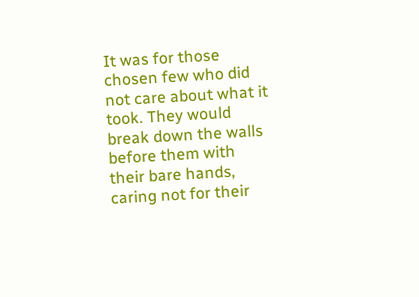It was for those chosen few who did not care about what it took. They would break down the walls before them with their bare hands, caring not for their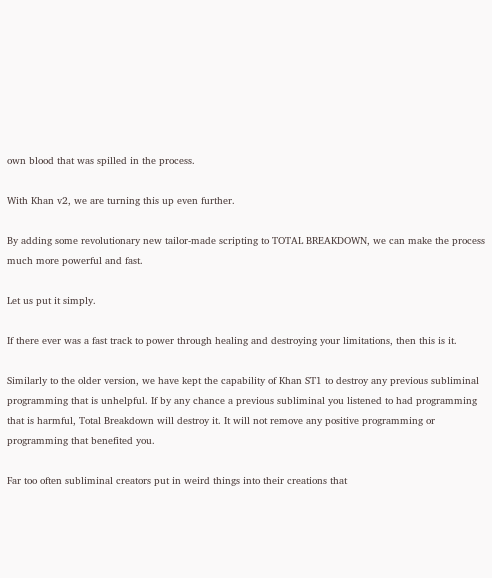own blood that was spilled in the process.

With Khan v2, we are turning this up even further.

By adding some revolutionary new tailor-made scripting to TOTAL BREAKDOWN, we can make the process much more powerful and fast.

Let us put it simply.

If there ever was a fast track to power through healing and destroying your limitations, then this is it.

Similarly to the older version, we have kept the capability of Khan ST1 to destroy any previous subliminal programming that is unhelpful. If by any chance a previous subliminal you listened to had programming that is harmful, Total Breakdown will destroy it. It will not remove any positive programming or programming that benefited you.

Far too often subliminal creators put in weird things into their creations that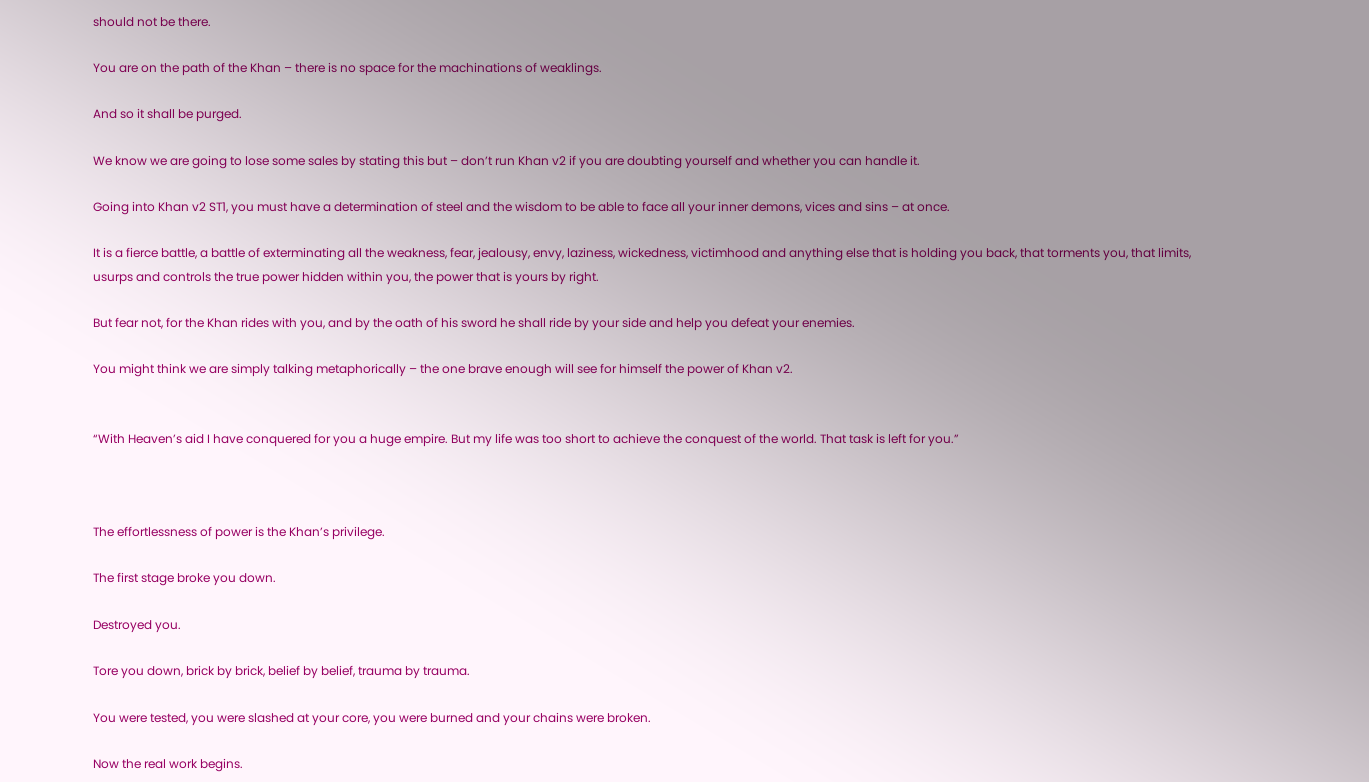should not be there.

You are on the path of the Khan – there is no space for the machinations of weaklings.

And so it shall be purged.

We know we are going to lose some sales by stating this but – don’t run Khan v2 if you are doubting yourself and whether you can handle it.

Going into Khan v2 ST1, you must have a determination of steel and the wisdom to be able to face all your inner demons, vices and sins – at once.

It is a fierce battle, a battle of exterminating all the weakness, fear, jealousy, envy, laziness, wickedness, victimhood and anything else that is holding you back, that torments you, that limits, usurps and controls the true power hidden within you, the power that is yours by right.

But fear not, for the Khan rides with you, and by the oath of his sword he shall ride by your side and help you defeat your enemies.

You might think we are simply talking metaphorically – the one brave enough will see for himself the power of Khan v2.


“With Heaven’s aid I have conquered for you a huge empire. But my life was too short to achieve the conquest of the world. That task is left for you.”



The effortlessness of power is the Khan’s privilege.

The first stage broke you down.

Destroyed you.

Tore you down, brick by brick, belief by belief, trauma by trauma.

You were tested, you were slashed at your core, you were burned and your chains were broken.

Now the real work begins.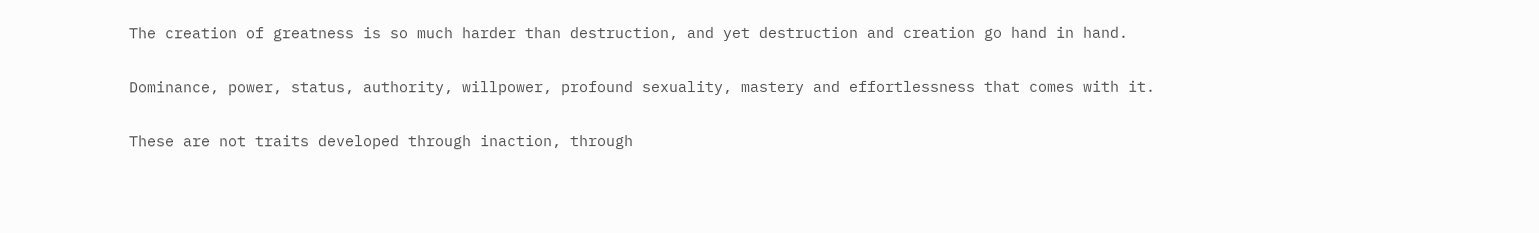The creation of greatness is so much harder than destruction, and yet destruction and creation go hand in hand.

Dominance, power, status, authority, willpower, profound sexuality, mastery and effortlessness that comes with it.

These are not traits developed through inaction, through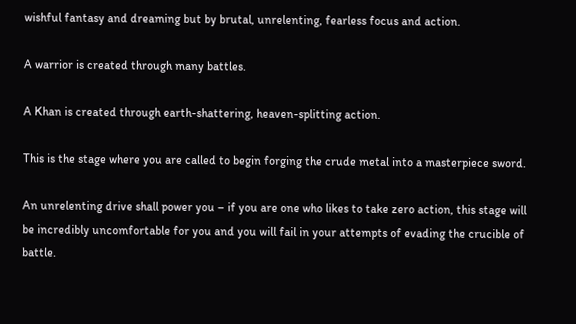wishful fantasy and dreaming but by brutal, unrelenting, fearless focus and action.

A warrior is created through many battles.

A Khan is created through earth-shattering, heaven-splitting action.

This is the stage where you are called to begin forging the crude metal into a masterpiece sword.

An unrelenting drive shall power you – if you are one who likes to take zero action, this stage will be incredibly uncomfortable for you and you will fail in your attempts of evading the crucible of battle.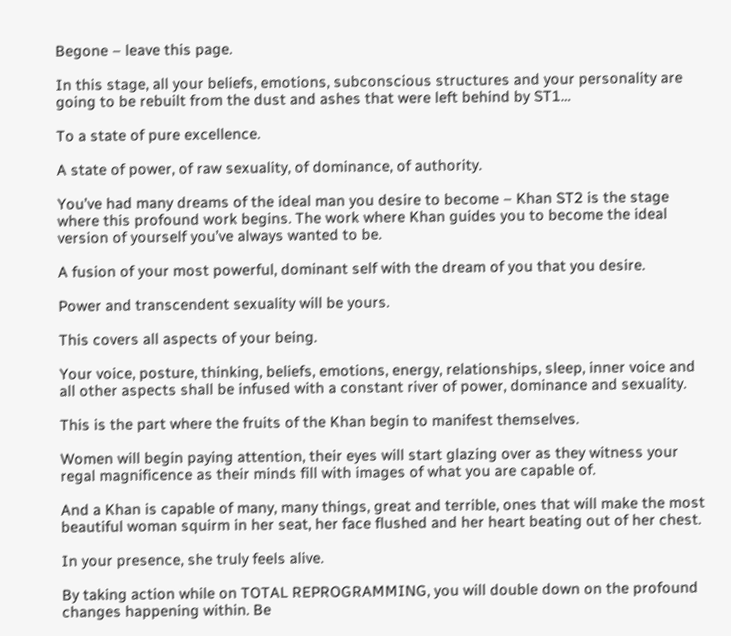Begone – leave this page.

In this stage, all your beliefs, emotions, subconscious structures and your personality are going to be rebuilt from the dust and ashes that were left behind by ST1…

To a state of pure excellence.

A state of power, of raw sexuality, of dominance, of authority.

You’ve had many dreams of the ideal man you desire to become – Khan ST2 is the stage where this profound work begins. The work where Khan guides you to become the ideal version of yourself you’ve always wanted to be.

A fusion of your most powerful, dominant self with the dream of you that you desire.

Power and transcendent sexuality will be yours.

This covers all aspects of your being.

Your voice, posture, thinking, beliefs, emotions, energy, relationships, sleep, inner voice and all other aspects shall be infused with a constant river of power, dominance and sexuality.

This is the part where the fruits of the Khan begin to manifest themselves.

Women will begin paying attention, their eyes will start glazing over as they witness your regal magnificence as their minds fill with images of what you are capable of.

And a Khan is capable of many, many things, great and terrible, ones that will make the most beautiful woman squirm in her seat, her face flushed and her heart beating out of her chest.

In your presence, she truly feels alive.

By taking action while on TOTAL REPROGRAMMING, you will double down on the profound changes happening within. Be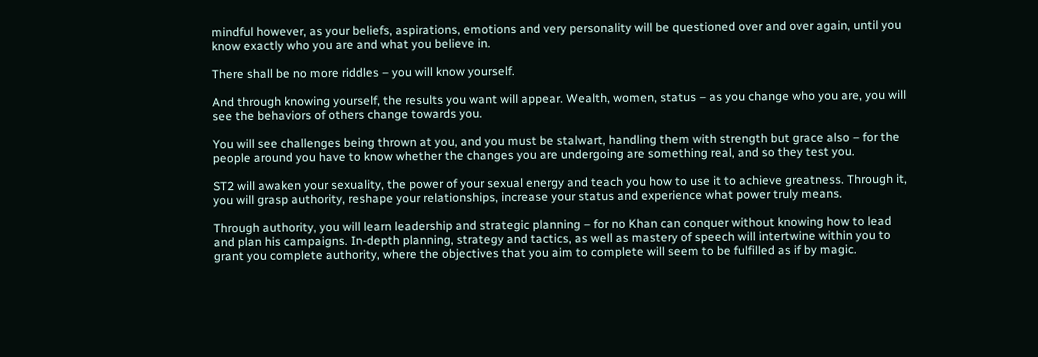mindful however, as your beliefs, aspirations, emotions and very personality will be questioned over and over again, until you know exactly who you are and what you believe in.

There shall be no more riddles – you will know yourself.

And through knowing yourself, the results you want will appear. Wealth, women, status – as you change who you are, you will see the behaviors of others change towards you.

You will see challenges being thrown at you, and you must be stalwart, handling them with strength but grace also – for the people around you have to know whether the changes you are undergoing are something real, and so they test you.

ST2 will awaken your sexuality, the power of your sexual energy and teach you how to use it to achieve greatness. Through it, you will grasp authority, reshape your relationships, increase your status and experience what power truly means.

Through authority, you will learn leadership and strategic planning – for no Khan can conquer without knowing how to lead and plan his campaigns. In-depth planning, strategy and tactics, as well as mastery of speech will intertwine within you to grant you complete authority, where the objectives that you aim to complete will seem to be fulfilled as if by magic.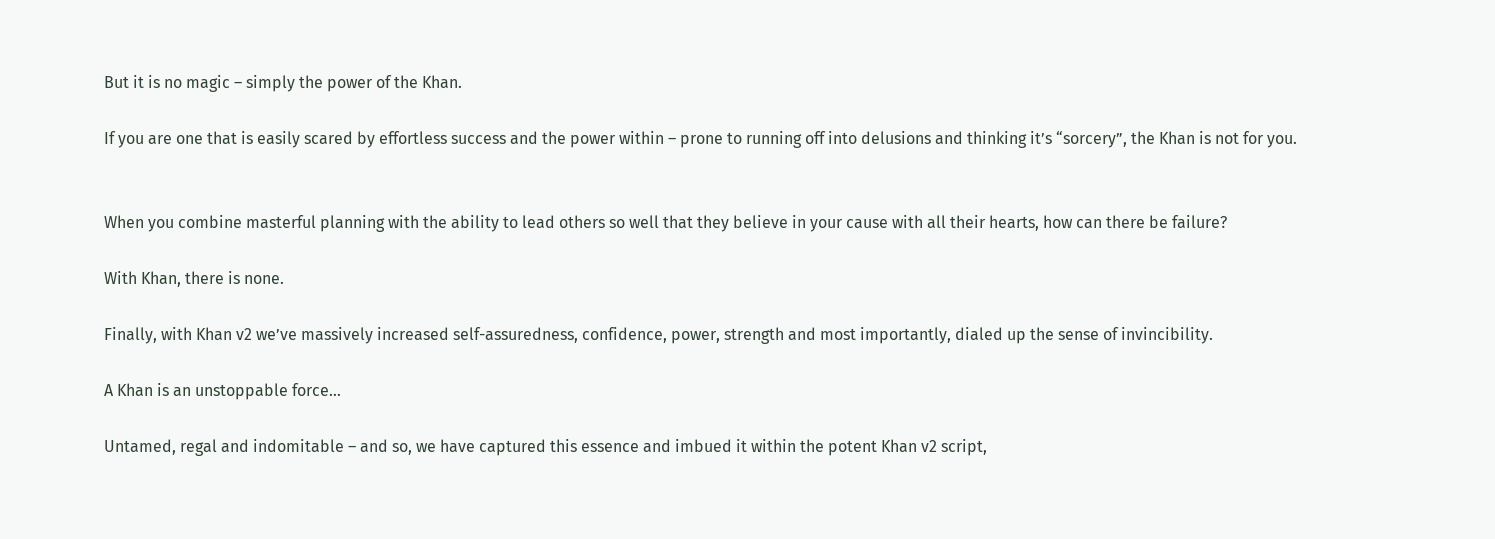But it is no magic – simply the power of the Khan.

If you are one that is easily scared by effortless success and the power within – prone to running off into delusions and thinking it’s “sorcery”, the Khan is not for you.


When you combine masterful planning with the ability to lead others so well that they believe in your cause with all their hearts, how can there be failure?

With Khan, there is none.

Finally, with Khan v2 we’ve massively increased self-assuredness, confidence, power, strength and most importantly, dialed up the sense of invincibility.

A Khan is an unstoppable force…

Untamed, regal and indomitable – and so, we have captured this essence and imbued it within the potent Khan v2 script,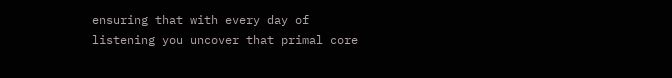ensuring that with every day of listening you uncover that primal core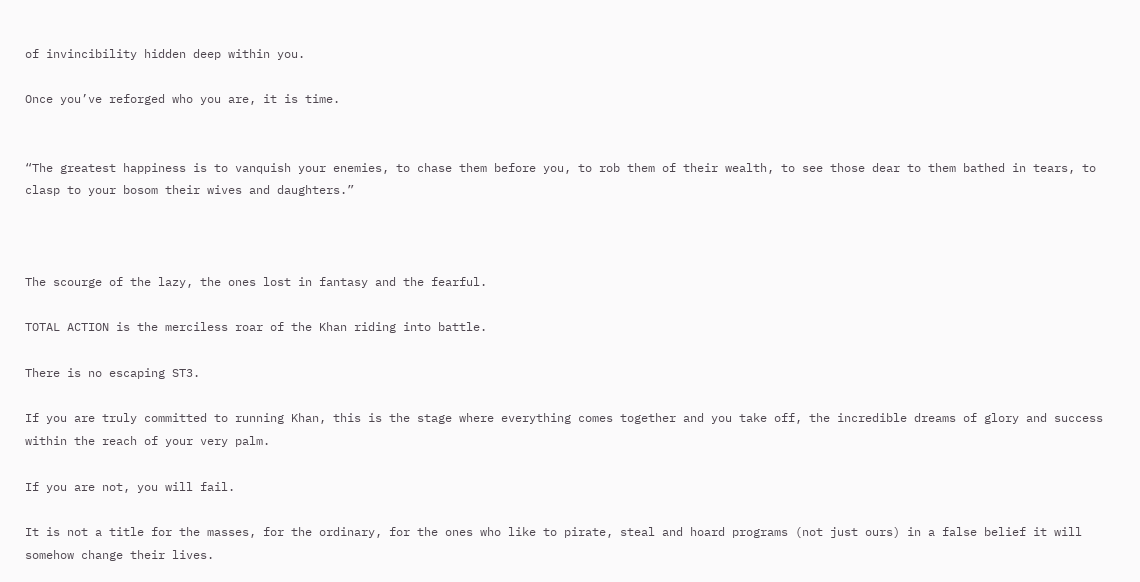of invincibility hidden deep within you.

Once you’ve reforged who you are, it is time.


“The greatest happiness is to vanquish your enemies, to chase them before you, to rob them of their wealth, to see those dear to them bathed in tears, to clasp to your bosom their wives and daughters.”



The scourge of the lazy, the ones lost in fantasy and the fearful.

TOTAL ACTION is the merciless roar of the Khan riding into battle.

There is no escaping ST3.

If you are truly committed to running Khan, this is the stage where everything comes together and you take off, the incredible dreams of glory and success within the reach of your very palm.

If you are not, you will fail.

It is not a title for the masses, for the ordinary, for the ones who like to pirate, steal and hoard programs (not just ours) in a false belief it will somehow change their lives.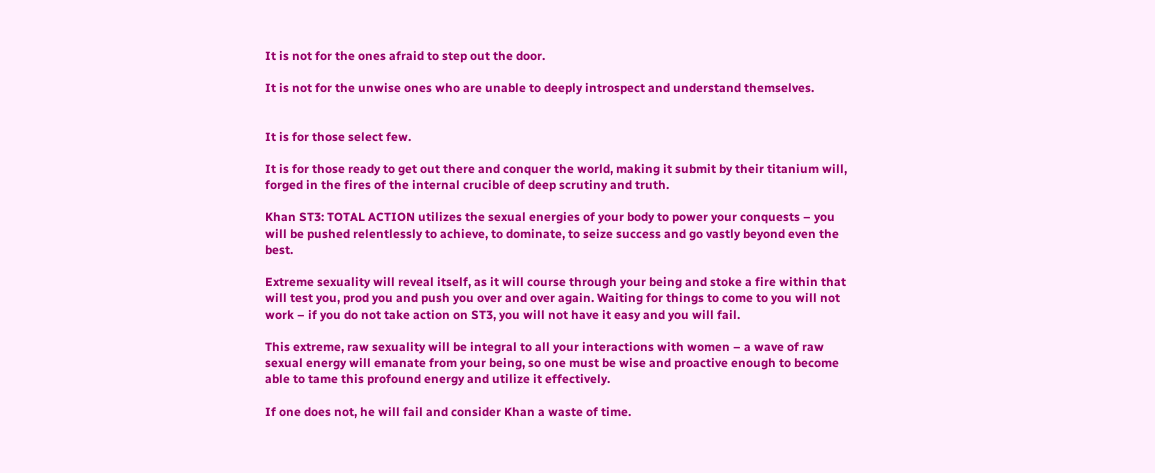It is not for the ones afraid to step out the door.

It is not for the unwise ones who are unable to deeply introspect and understand themselves.


It is for those select few.

It is for those ready to get out there and conquer the world, making it submit by their titanium will, forged in the fires of the internal crucible of deep scrutiny and truth.

Khan ST3: TOTAL ACTION utilizes the sexual energies of your body to power your conquests – you will be pushed relentlessly to achieve, to dominate, to seize success and go vastly beyond even the best.

Extreme sexuality will reveal itself, as it will course through your being and stoke a fire within that will test you, prod you and push you over and over again. Waiting for things to come to you will not work – if you do not take action on ST3, you will not have it easy and you will fail.

This extreme, raw sexuality will be integral to all your interactions with women – a wave of raw sexual energy will emanate from your being, so one must be wise and proactive enough to become able to tame this profound energy and utilize it effectively.

If one does not, he will fail and consider Khan a waste of time.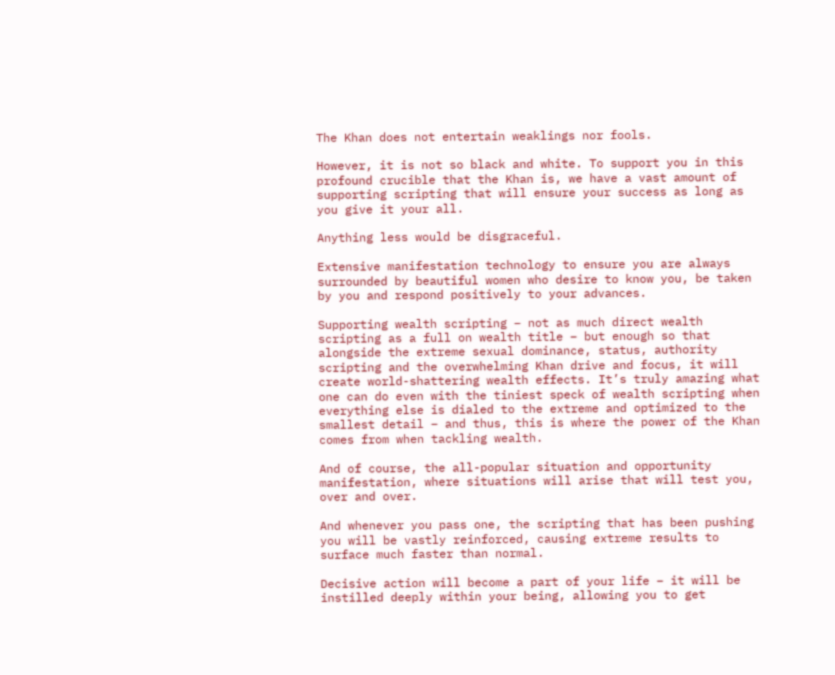The Khan does not entertain weaklings nor fools.

However, it is not so black and white. To support you in this profound crucible that the Khan is, we have a vast amount of supporting scripting that will ensure your success as long as you give it your all.

Anything less would be disgraceful.

Extensive manifestation technology to ensure you are always surrounded by beautiful women who desire to know you, be taken by you and respond positively to your advances.

Supporting wealth scripting – not as much direct wealth scripting as a full on wealth title – but enough so that alongside the extreme sexual dominance, status, authority scripting and the overwhelming Khan drive and focus, it will create world-shattering wealth effects. It’s truly amazing what one can do even with the tiniest speck of wealth scripting when everything else is dialed to the extreme and optimized to the smallest detail – and thus, this is where the power of the Khan comes from when tackling wealth.

And of course, the all-popular situation and opportunity manifestation, where situations will arise that will test you, over and over.

And whenever you pass one, the scripting that has been pushing you will be vastly reinforced, causing extreme results to surface much faster than normal.

Decisive action will become a part of your life – it will be instilled deeply within your being, allowing you to get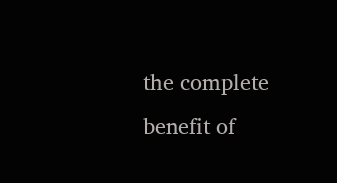the complete benefit of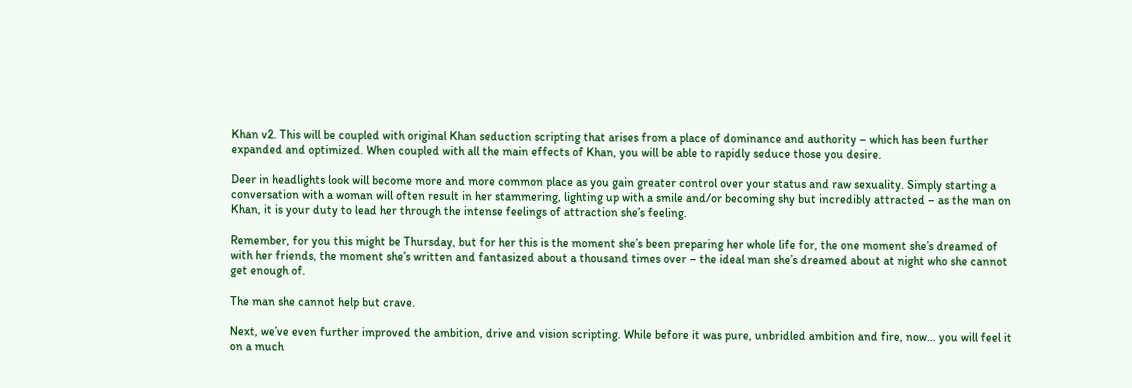Khan v2. This will be coupled with original Khan seduction scripting that arises from a place of dominance and authority – which has been further expanded and optimized. When coupled with all the main effects of Khan, you will be able to rapidly seduce those you desire.

Deer in headlights look will become more and more common place as you gain greater control over your status and raw sexuality. Simply starting a conversation with a woman will often result in her stammering, lighting up with a smile and/or becoming shy but incredibly attracted – as the man on Khan, it is your duty to lead her through the intense feelings of attraction she’s feeling.

Remember, for you this might be Thursday, but for her this is the moment she’s been preparing her whole life for, the one moment she’s dreamed of with her friends, the moment she’s written and fantasized about a thousand times over – the ideal man she’s dreamed about at night who she cannot get enough of.

The man she cannot help but crave.

Next, we’ve even further improved the ambition, drive and vision scripting. While before it was pure, unbridled ambition and fire, now… you will feel it on a much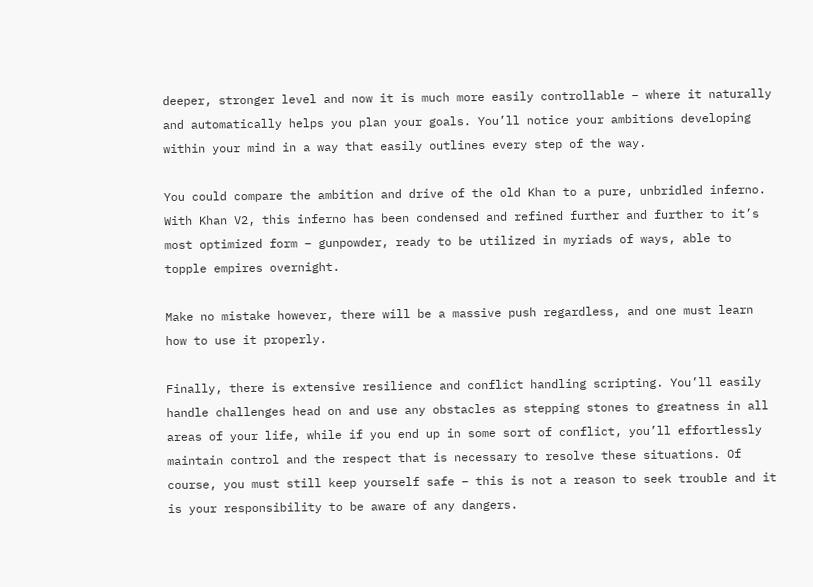deeper, stronger level and now it is much more easily controllable – where it naturally and automatically helps you plan your goals. You’ll notice your ambitions developing within your mind in a way that easily outlines every step of the way.

You could compare the ambition and drive of the old Khan to a pure, unbridled inferno. With Khan V2, this inferno has been condensed and refined further and further to it’s most optimized form – gunpowder, ready to be utilized in myriads of ways, able to topple empires overnight.

Make no mistake however, there will be a massive push regardless, and one must learn how to use it properly.

Finally, there is extensive resilience and conflict handling scripting. You’ll easily handle challenges head on and use any obstacles as stepping stones to greatness in all areas of your life, while if you end up in some sort of conflict, you’ll effortlessly maintain control and the respect that is necessary to resolve these situations. Of course, you must still keep yourself safe – this is not a reason to seek trouble and it is your responsibility to be aware of any dangers.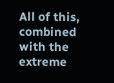All of this, combined with the extreme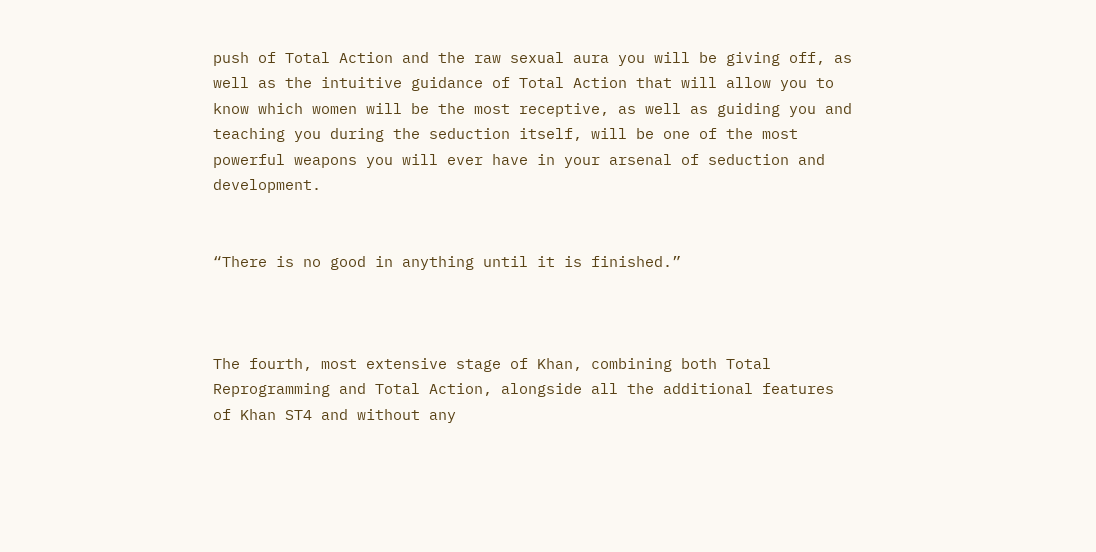push of Total Action and the raw sexual aura you will be giving off, as well as the intuitive guidance of Total Action that will allow you to know which women will be the most receptive, as well as guiding you and teaching you during the seduction itself, will be one of the most powerful weapons you will ever have in your arsenal of seduction and development.


“There is no good in anything until it is finished.”



The fourth, most extensive stage of Khan, combining both Total Reprogramming and Total Action, alongside all the additional features of Khan ST4 and without any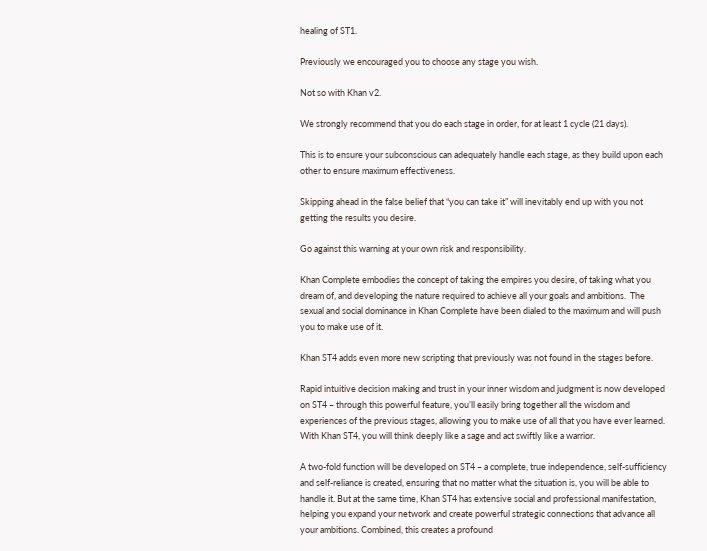healing of ST1.

Previously we encouraged you to choose any stage you wish.

Not so with Khan v2.

We strongly recommend that you do each stage in order, for at least 1 cycle (21 days).

This is to ensure your subconscious can adequately handle each stage, as they build upon each other to ensure maximum effectiveness.

Skipping ahead in the false belief that “you can take it” will inevitably end up with you not getting the results you desire.

Go against this warning at your own risk and responsibility.

Khan Complete embodies the concept of taking the empires you desire, of taking what you dream of, and developing the nature required to achieve all your goals and ambitions.  The sexual and social dominance in Khan Complete have been dialed to the maximum and will push you to make use of it.

Khan ST4 adds even more new scripting that previously was not found in the stages before.

Rapid intuitive decision making and trust in your inner wisdom and judgment is now developed on ST4 – through this powerful feature, you’ll easily bring together all the wisdom and experiences of the previous stages, allowing you to make use of all that you have ever learned. With Khan ST4, you will think deeply like a sage and act swiftly like a warrior.

A two-fold function will be developed on ST4 – a complete, true independence, self-sufficiency and self-reliance is created, ensuring that no matter what the situation is, you will be able to handle it. But at the same time, Khan ST4 has extensive social and professional manifestation, helping you expand your network and create powerful strategic connections that advance all your ambitions. Combined, this creates a profound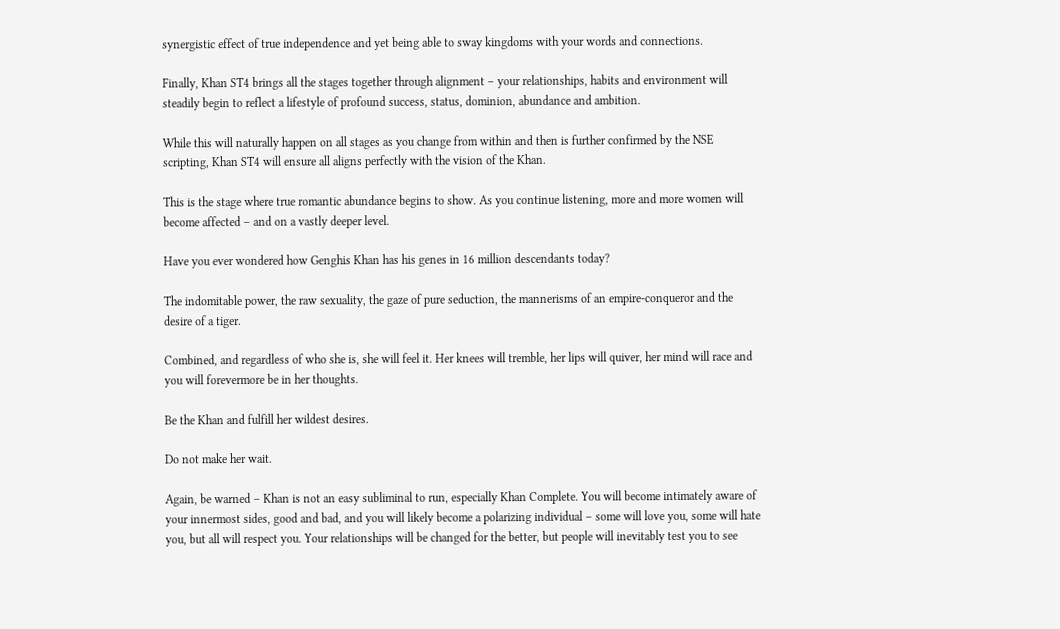synergistic effect of true independence and yet being able to sway kingdoms with your words and connections.

Finally, Khan ST4 brings all the stages together through alignment – your relationships, habits and environment will steadily begin to reflect a lifestyle of profound success, status, dominion, abundance and ambition.

While this will naturally happen on all stages as you change from within and then is further confirmed by the NSE scripting, Khan ST4 will ensure all aligns perfectly with the vision of the Khan.

This is the stage where true romantic abundance begins to show. As you continue listening, more and more women will become affected – and on a vastly deeper level.

Have you ever wondered how Genghis Khan has his genes in 16 million descendants today?

The indomitable power, the raw sexuality, the gaze of pure seduction, the mannerisms of an empire-conqueror and the desire of a tiger.

Combined, and regardless of who she is, she will feel it. Her knees will tremble, her lips will quiver, her mind will race and you will forevermore be in her thoughts.

Be the Khan and fulfill her wildest desires.

Do not make her wait.

Again, be warned – Khan is not an easy subliminal to run, especially Khan Complete. You will become intimately aware of your innermost sides, good and bad, and you will likely become a polarizing individual – some will love you, some will hate you, but all will respect you. Your relationships will be changed for the better, but people will inevitably test you to see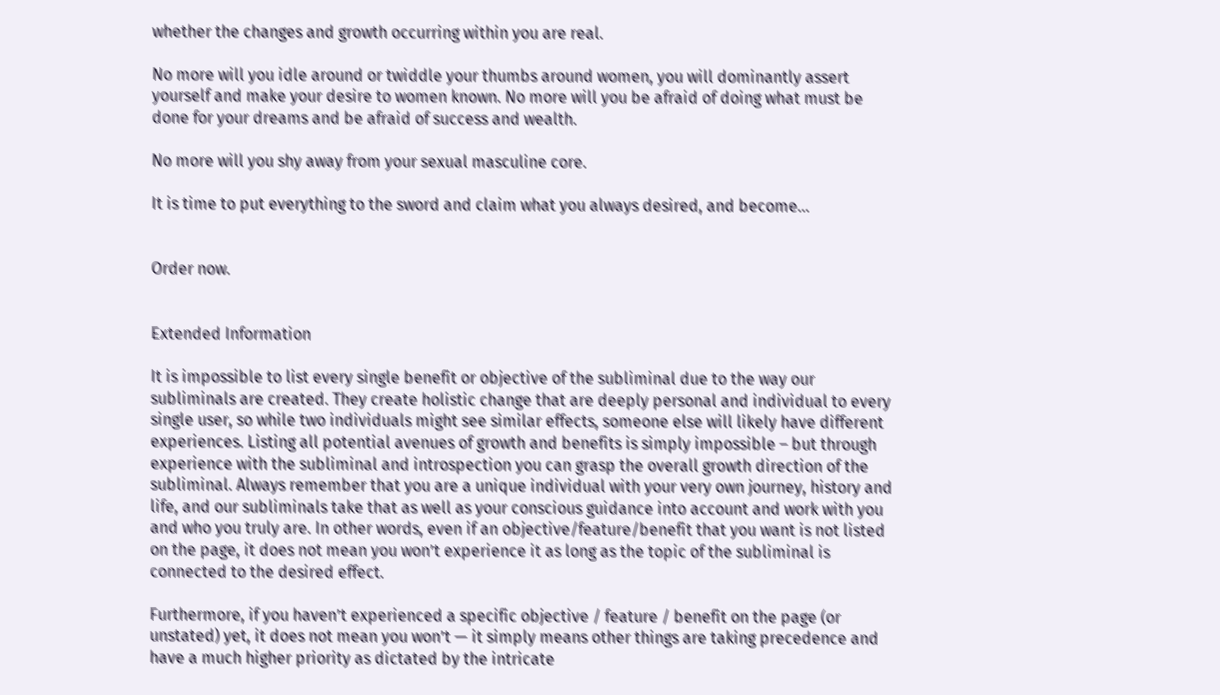whether the changes and growth occurring within you are real.

No more will you idle around or twiddle your thumbs around women, you will dominantly assert yourself and make your desire to women known. No more will you be afraid of doing what must be done for your dreams and be afraid of success and wealth.

No more will you shy away from your sexual masculine core.

It is time to put everything to the sword and claim what you always desired, and become…


Order now.


Extended Information

It is impossible to list every single benefit or objective of the subliminal due to the way our subliminals are created. They create holistic change that are deeply personal and individual to every single user, so while two individuals might see similar effects, someone else will likely have different experiences. Listing all potential avenues of growth and benefits is simply impossible – but through experience with the subliminal and introspection you can grasp the overall growth direction of the subliminal. Always remember that you are a unique individual with your very own journey, history and life, and our subliminals take that as well as your conscious guidance into account and work with you and who you truly are. In other words, even if an objective/feature/benefit that you want is not listed on the page, it does not mean you won’t experience it as long as the topic of the subliminal is connected to the desired effect.

Furthermore, if you haven’t experienced a specific objective / feature / benefit on the page (or unstated) yet, it does not mean you won’t — it simply means other things are taking precedence and have a much higher priority as dictated by the intricate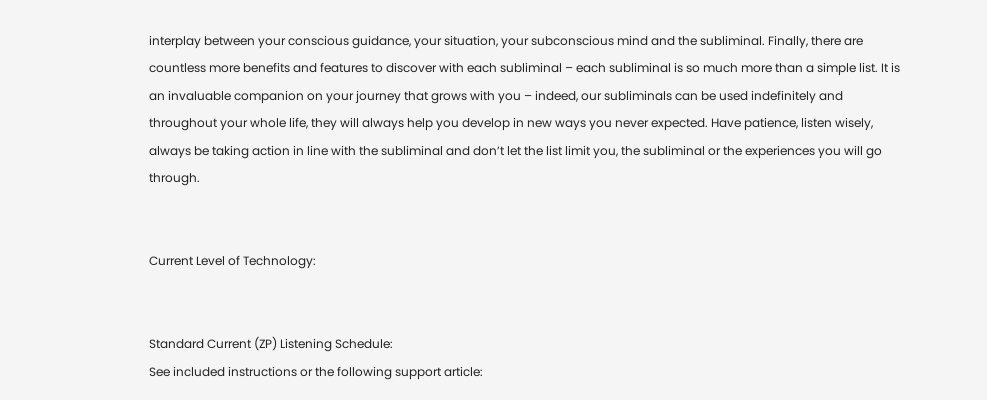interplay between your conscious guidance, your situation, your subconscious mind and the subliminal. Finally, there are countless more benefits and features to discover with each subliminal – each subliminal is so much more than a simple list. It is an invaluable companion on your journey that grows with you – indeed, our subliminals can be used indefinitely and throughout your whole life, they will always help you develop in new ways you never expected. Have patience, listen wisely, always be taking action in line with the subliminal and don’t let the list limit you, the subliminal or the experiences you will go through.


Current Level of Technology:


Standard Current (ZP) Listening Schedule:
See included instructions or the following support article: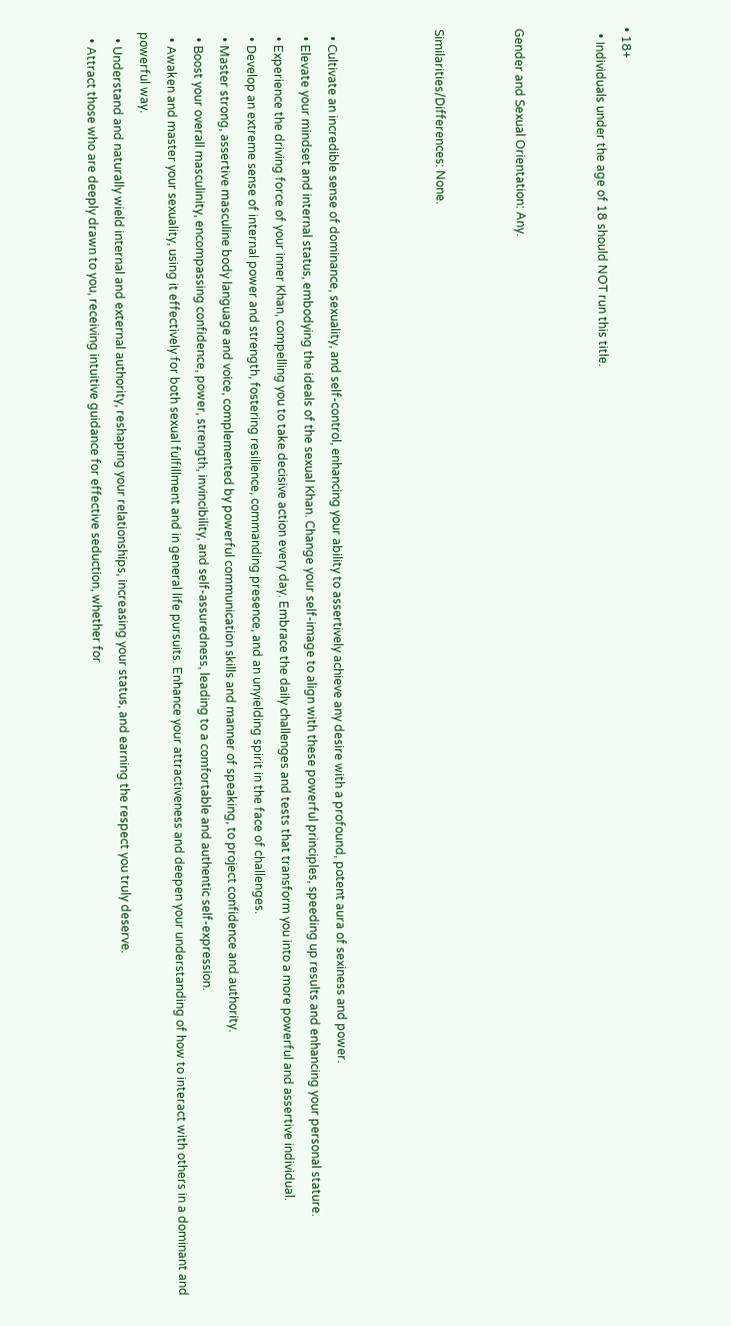• 18+
  • Individuals under the age of 18 should NOT run this title.


Gender and Sexual Orientation: Any.


Similarities/Differences: None.



  • Cultivate an incredible sense of dominance, sexuality, and self-control, enhancing your ability to assertively achieve any desire with a profound, potent aura of sexiness and power.
  • Elevate your mindset and internal status, embodying the ideals of the sexual Khan. Change your self-image to align with these powerful principles, speeding up results and enhancing your personal stature.
  • Experience the driving force of your inner Khan, compelling you to take decisive action every day. Embrace the daily challenges and tests that transform you into a more powerful and assertive individual.
  • Develop an extreme sense of internal power and strength, fostering resilience, commanding presence, and an unyielding spirit in the face of challenges.
  • Master strong, assertive masculine body language and voice, complemented by powerful communication skills and manner of speaking, to project confidence and authority.
  • Boost your overall masculinity, encompassing confidence, power, strength, invincibility, and self-assuredness, leading to a comfortable and authentic self-expression.
  • Awaken and master your sexuality, using it effectively for both sexual fulfillment and in general life pursuits. Enhance your attractiveness and deepen your understanding of how to interact with others in a dominant and powerful way.
  • Understand and naturally wield internal and external authority, reshaping your relationships, increasing your status, and earning the respect you truly deserve.
  • Attract those who are deeply drawn to you, receiving intuitive guidance for effective seduction, whether for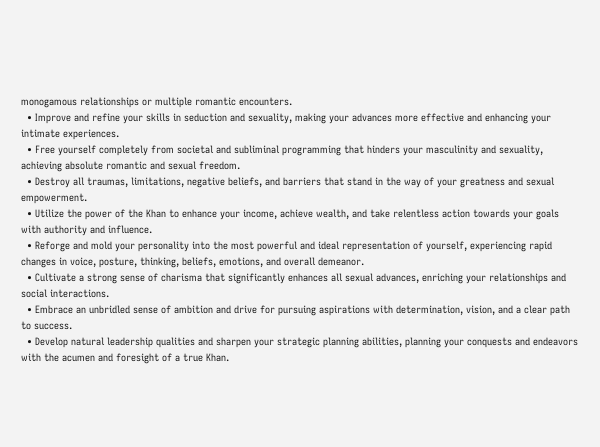monogamous relationships or multiple romantic encounters.
  • Improve and refine your skills in seduction and sexuality, making your advances more effective and enhancing your intimate experiences.
  • Free yourself completely from societal and subliminal programming that hinders your masculinity and sexuality, achieving absolute romantic and sexual freedom.
  • Destroy all traumas, limitations, negative beliefs, and barriers that stand in the way of your greatness and sexual empowerment.
  • Utilize the power of the Khan to enhance your income, achieve wealth, and take relentless action towards your goals with authority and influence.
  • Reforge and mold your personality into the most powerful and ideal representation of yourself, experiencing rapid changes in voice, posture, thinking, beliefs, emotions, and overall demeanor.
  • Cultivate a strong sense of charisma that significantly enhances all sexual advances, enriching your relationships and social interactions.
  • Embrace an unbridled sense of ambition and drive for pursuing aspirations with determination, vision, and a clear path to success.
  • Develop natural leadership qualities and sharpen your strategic planning abilities, planning your conquests and endeavors with the acumen and foresight of a true Khan.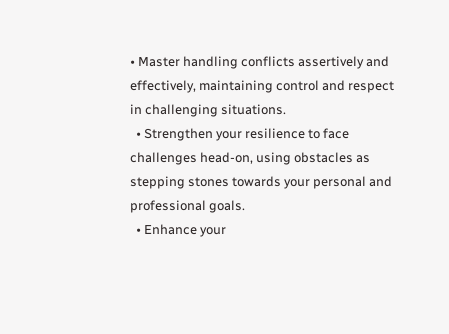• Master handling conflicts assertively and effectively, maintaining control and respect in challenging situations.
  • Strengthen your resilience to face challenges head-on, using obstacles as stepping stones towards your personal and professional goals.
  • Enhance your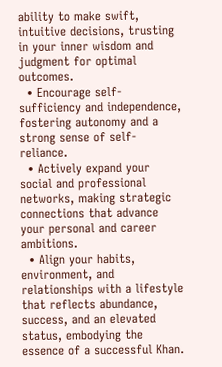ability to make swift, intuitive decisions, trusting in your inner wisdom and judgment for optimal outcomes.
  • Encourage self-sufficiency and independence, fostering autonomy and a strong sense of self-reliance.
  • Actively expand your social and professional networks, making strategic connections that advance your personal and career ambitions.
  • Align your habits, environment, and relationships with a lifestyle that reflects abundance, success, and an elevated status, embodying the essence of a successful Khan.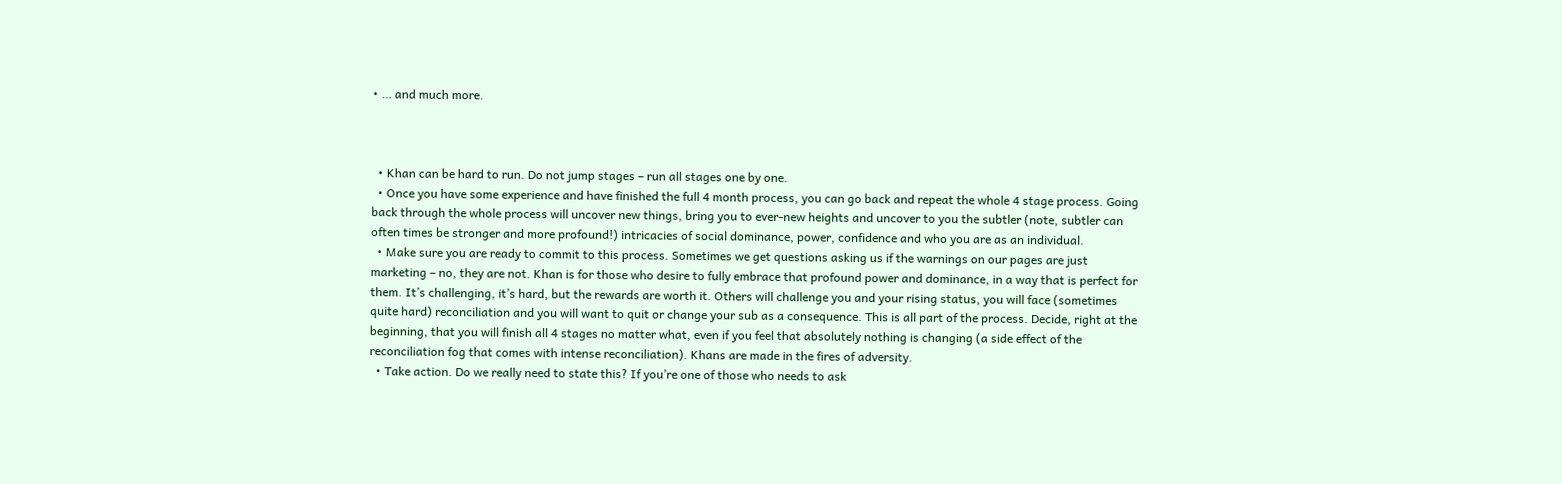• … and much more.



  • Khan can be hard to run. Do not jump stages – run all stages one by one.
  • Once you have some experience and have finished the full 4 month process, you can go back and repeat the whole 4 stage process. Going back through the whole process will uncover new things, bring you to ever-new heights and uncover to you the subtler (note, subtler can often times be stronger and more profound!) intricacies of social dominance, power, confidence and who you are as an individual.
  • Make sure you are ready to commit to this process. Sometimes we get questions asking us if the warnings on our pages are just marketing – no, they are not. Khan is for those who desire to fully embrace that profound power and dominance, in a way that is perfect for them. It’s challenging, it’s hard, but the rewards are worth it. Others will challenge you and your rising status, you will face (sometimes quite hard) reconciliation and you will want to quit or change your sub as a consequence. This is all part of the process. Decide, right at the beginning, that you will finish all 4 stages no matter what, even if you feel that absolutely nothing is changing (a side effect of the reconciliation fog that comes with intense reconciliation). Khans are made in the fires of adversity.
  • Take action. Do we really need to state this? If you’re one of those who needs to ask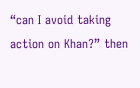“can I avoid taking action on Khan?” then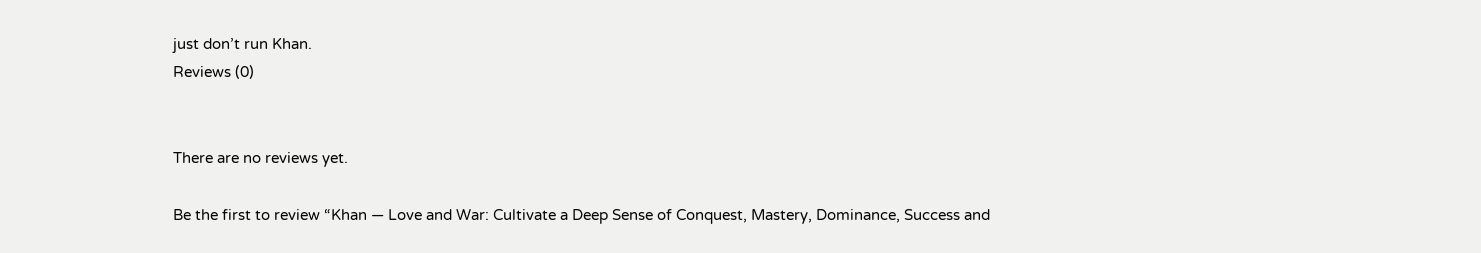just don’t run Khan.
Reviews (0)


There are no reviews yet.

Be the first to review “Khan — Love and War: Cultivate a Deep Sense of Conquest, Mastery, Dominance, Success and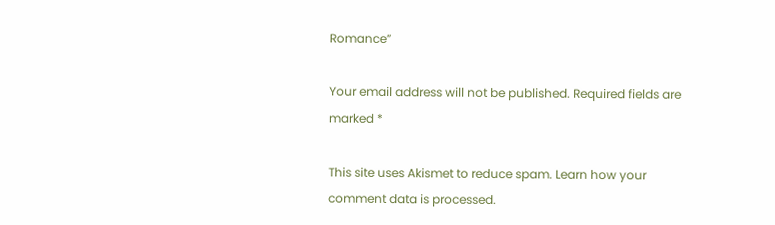Romance”

Your email address will not be published. Required fields are marked *

This site uses Akismet to reduce spam. Learn how your comment data is processed.